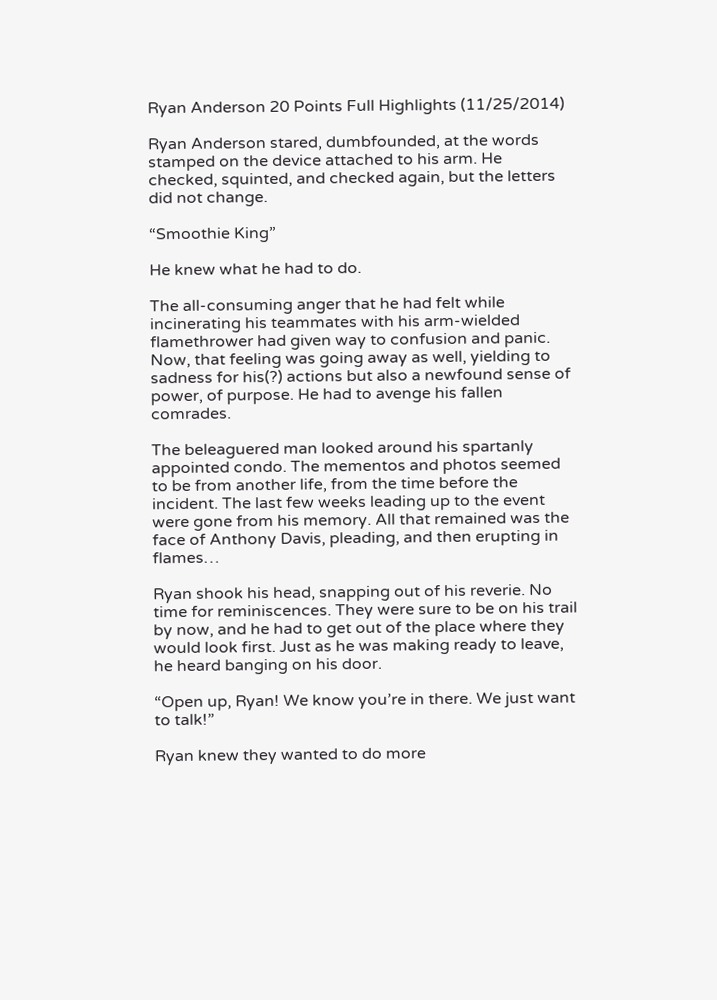Ryan Anderson 20 Points Full Highlights (11/25/2014)

Ryan Anderson stared, dumbfounded, at the words stamped on the device attached to his arm. He checked, squinted, and checked again, but the letters did not change.

“Smoothie King”

He knew what he had to do.

The all-consuming anger that he had felt while incinerating his teammates with his arm-wielded flamethrower had given way to confusion and panic. Now, that feeling was going away as well, yielding to sadness for his(?) actions but also a newfound sense of power, of purpose. He had to avenge his fallen comrades.

The beleaguered man looked around his spartanly appointed condo. The mementos and photos seemed to be from another life, from the time before the incident. The last few weeks leading up to the event were gone from his memory. All that remained was the face of Anthony Davis, pleading, and then erupting in flames…

Ryan shook his head, snapping out of his reverie. No time for reminiscences. They were sure to be on his trail by now, and he had to get out of the place where they would look first. Just as he was making ready to leave, he heard banging on his door.

“Open up, Ryan! We know you’re in there. We just want to talk!”

Ryan knew they wanted to do more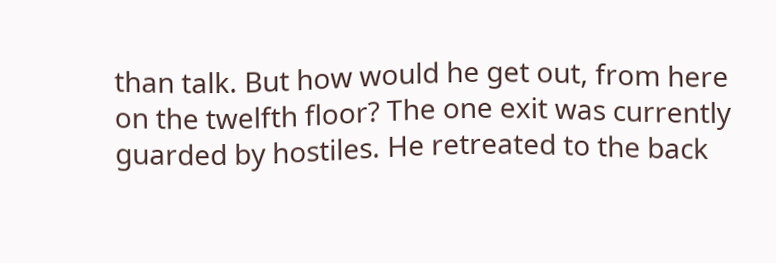than talk. But how would he get out, from here on the twelfth floor? The one exit was currently guarded by hostiles. He retreated to the back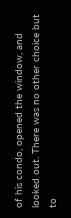of his condo, opened the window, and looked out. There was no other choice but to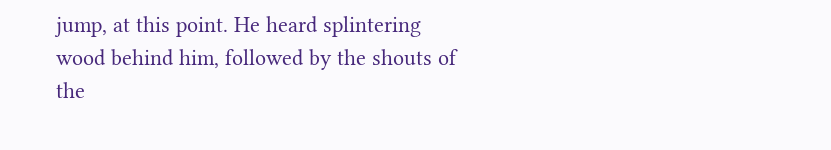jump, at this point. He heard splintering wood behind him, followed by the shouts of the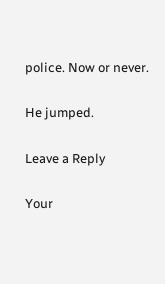police. Now or never.

He jumped.

Leave a Reply

Your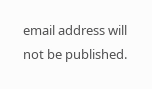email address will not be published.